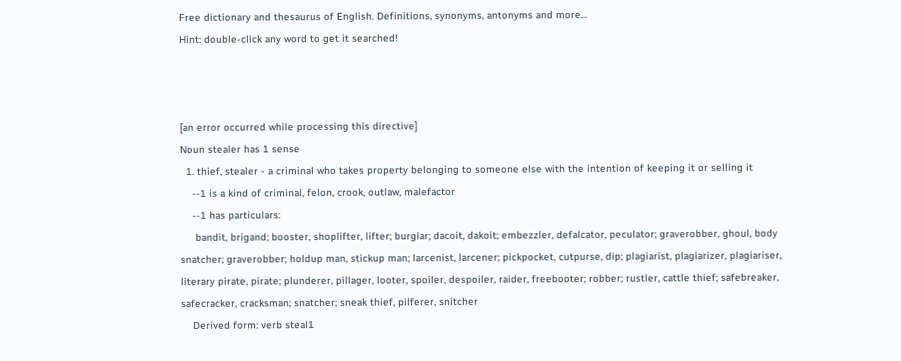Free dictionary and thesaurus of English. Definitions, synonyms, antonyms and more...
Hint: double-click any word to get it searched!



[an error occurred while processing this directive]
Noun stealer has 1 sense
  1. thief, stealer - a criminal who takes property belonging to someone else with the intention of keeping it or selling it
    --1 is a kind of criminal, felon, crook, outlaw, malefactor
    --1 has particulars:
     bandit, brigand; booster, shoplifter, lifter; burglar; dacoit, dakoit; embezzler, defalcator, peculator; graverobber, ghoul, body snatcher; graverobber; holdup man, stickup man; larcenist, larcener; pickpocket, cutpurse, dip; plagiarist, plagiarizer, plagiariser, literary pirate, pirate; plunderer, pillager, looter, spoiler, despoiler, raider, freebooter; robber; rustler, cattle thief; safebreaker, safecracker, cracksman; snatcher; sneak thief, pilferer, snitcher
    Derived form: verb steal1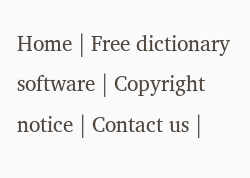Home | Free dictionary software | Copyright notice | Contact us |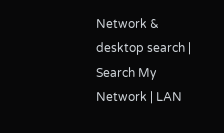Network & desktop search | Search My Network | LAN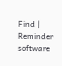Find | Reminder software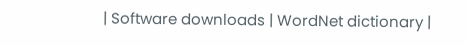| Software downloads | WordNet dictionary |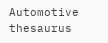Automotive thesaurus